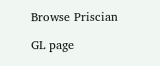Browse Priscian

GL page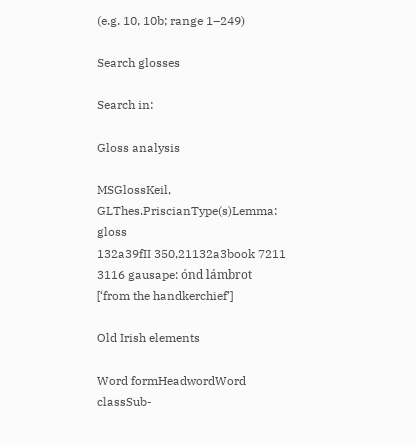(e.g. 10, 10b; range 1–249)

Search glosses

Search in:

Gloss analysis

MSGlossKeil, GLThes.PriscianType(s)Lemma: gloss
132a39fII 350,21132a3book 7211 3116 gausape: ónd lámbrot
[‘from the handkerchief’]

Old Irish elements

Word formHeadwordWord classSub-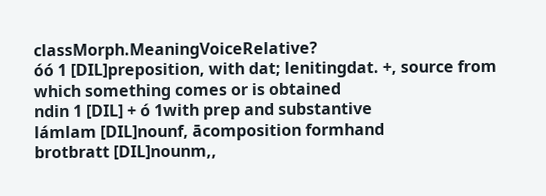classMorph.MeaningVoiceRelative?
óó 1 [DIL]preposition, with dat; lenitingdat. +, source from which something comes or is obtained
ndin 1 [DIL] + ó 1with prep and substantive
lámlam [DIL]nounf, ācomposition formhand
brotbratt [DIL]nounm,,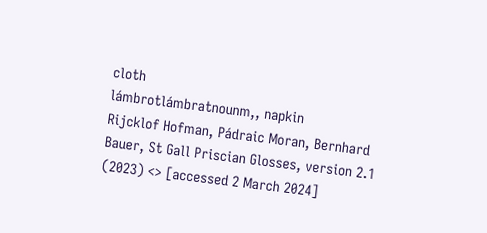cloth
lámbrotlámbratnounm,, napkin
Rijcklof Hofman, Pádraic Moran, Bernhard Bauer, St Gall Priscian Glosses, version 2.1 (2023) <> [accessed 2 March 2024]